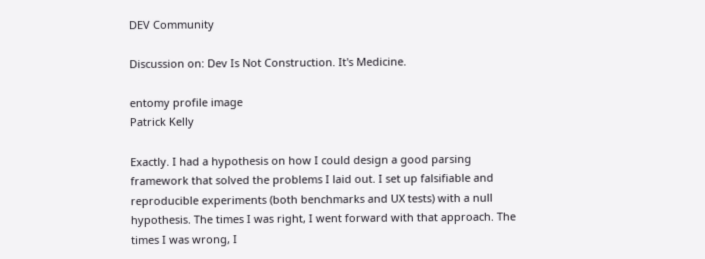DEV Community

Discussion on: Dev Is Not Construction. It's Medicine.

entomy profile image
Patrick Kelly

Exactly. I had a hypothesis on how I could design a good parsing framework that solved the problems I laid out. I set up falsifiable and reproducible experiments (both benchmarks and UX tests) with a null hypothesis. The times I was right, I went forward with that approach. The times I was wrong, I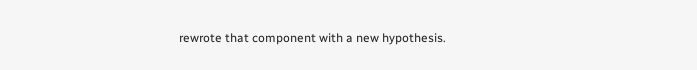rewrote that component with a new hypothesis.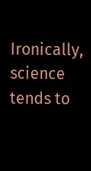Ironically, science tends to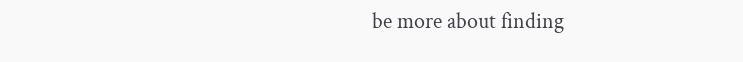be more about finding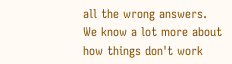all the wrong answers. We know a lot more about how things don't work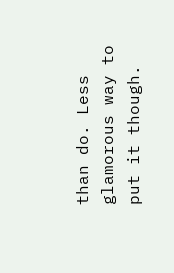than do. Less glamorous way to put it though.